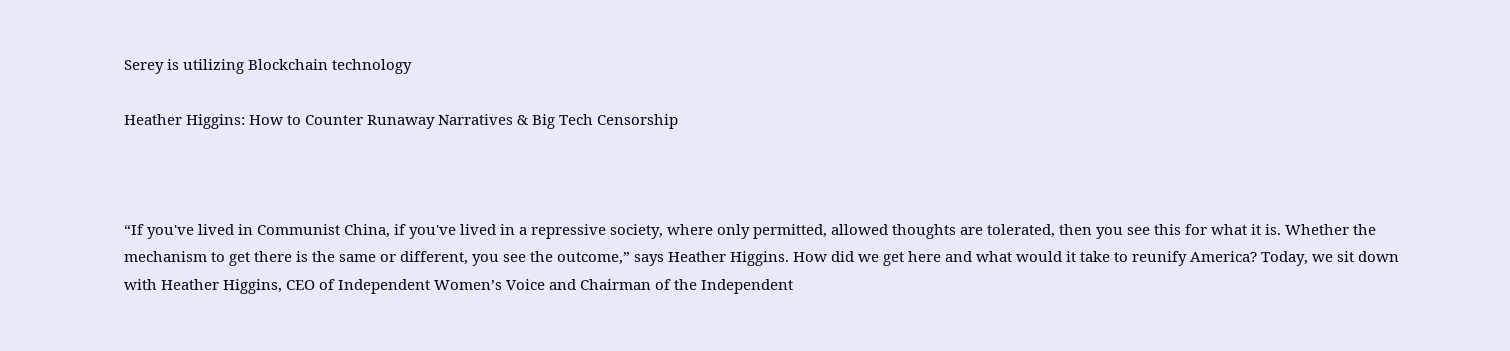Serey is utilizing Blockchain technology

Heather Higgins: How to Counter Runaway Narratives & Big Tech Censorship



“If you've lived in Communist China, if you've lived in a repressive society, where only permitted, allowed thoughts are tolerated, then you see this for what it is. Whether the mechanism to get there is the same or different, you see the outcome,” says Heather Higgins. How did we get here and what would it take to reunify America? Today, we sit down with Heather Higgins, CEO of Independent Women’s Voice and Chairman of the Independent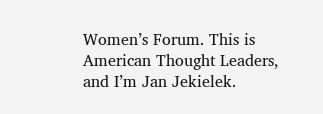Women’s Forum. This is American Thought Leaders, and I’m Jan Jekielek.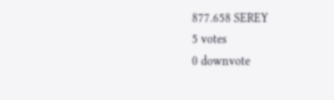877.658 SEREY
5 votes
0 downvote